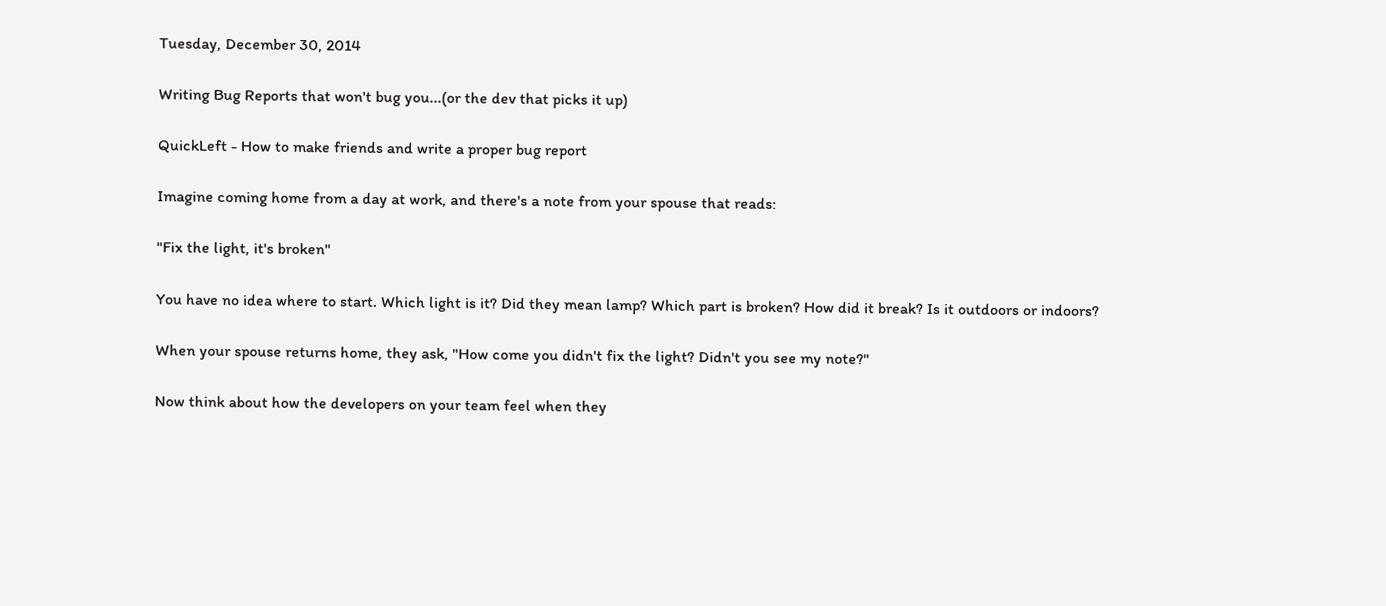Tuesday, December 30, 2014

Writing Bug Reports that won't bug you...(or the dev that picks it up)

QuickLeft - How to make friends and write a proper bug report

Imagine coming home from a day at work, and there's a note from your spouse that reads:

"Fix the light, it's broken"

You have no idea where to start. Which light is it? Did they mean lamp? Which part is broken? How did it break? Is it outdoors or indoors?

When your spouse returns home, they ask, "How come you didn't fix the light? Didn't you see my note?"

Now think about how the developers on your team feel when they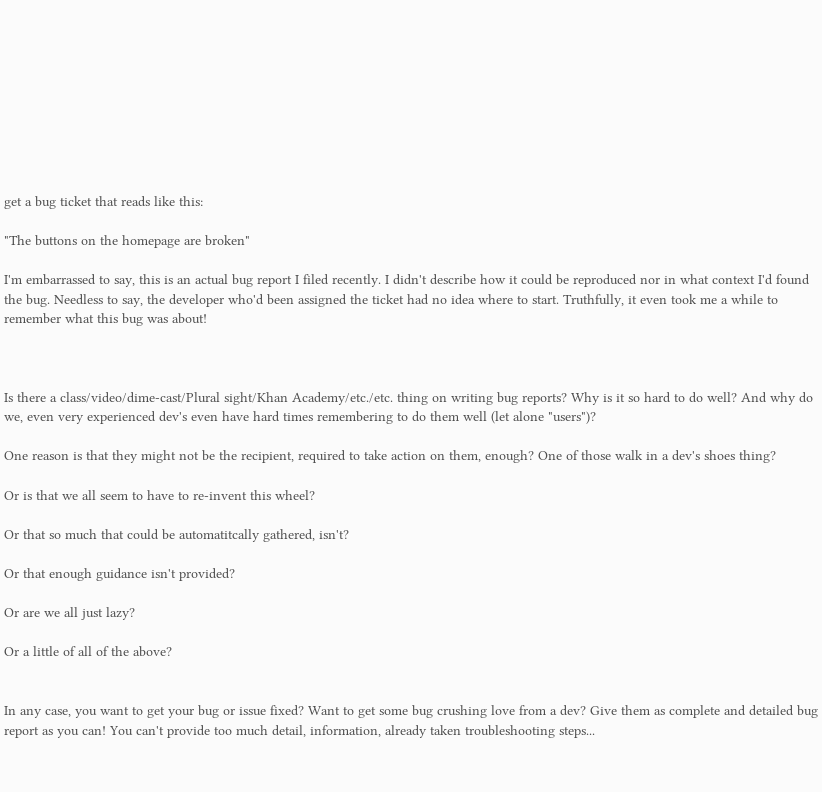get a bug ticket that reads like this:

"The buttons on the homepage are broken"

I'm embarrassed to say, this is an actual bug report I filed recently. I didn't describe how it could be reproduced nor in what context I'd found the bug. Needless to say, the developer who'd been assigned the ticket had no idea where to start. Truthfully, it even took me a while to remember what this bug was about!



Is there a class/video/dime-cast/Plural sight/Khan Academy/etc./etc. thing on writing bug reports? Why is it so hard to do well? And why do we, even very experienced dev's even have hard times remembering to do them well (let alone "users")?

One reason is that they might not be the recipient, required to take action on them, enough? One of those walk in a dev's shoes thing?

Or is that we all seem to have to re-invent this wheel?

Or that so much that could be automatitcally gathered, isn't?

Or that enough guidance isn't provided?

Or are we all just lazy?

Or a little of all of the above?


In any case, you want to get your bug or issue fixed? Want to get some bug crushing love from a dev? Give them as complete and detailed bug report as you can! You can't provide too much detail, information, already taken troubleshooting steps...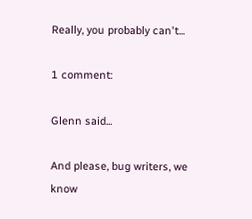Really, you probably can't...

1 comment:

Glenn said...

And please, bug writers, we know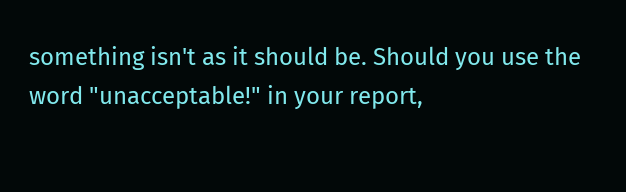something isn't as it should be. Should you use the word "unacceptable!" in your report,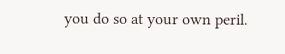you do so at your own peril.